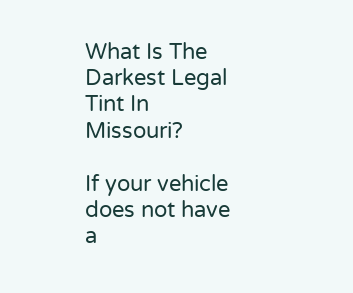What Is The Darkest Legal Tint In Missouri?

If your vehicle does not have a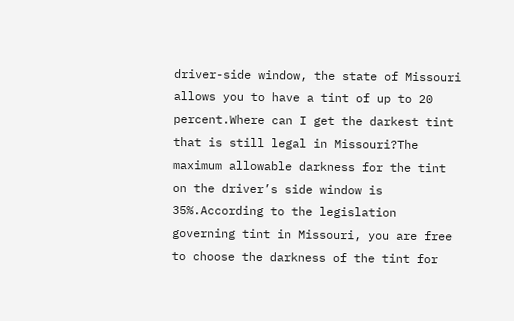driver-side window, the state of Missouri allows you to have a tint of up to 20 percent.Where can I get the darkest tint that is still legal in Missouri?The maximum allowable darkness for the tint on the driver’s side window is 35%.According to the legislation governing tint in Missouri, you are free to choose the darkness of the tint for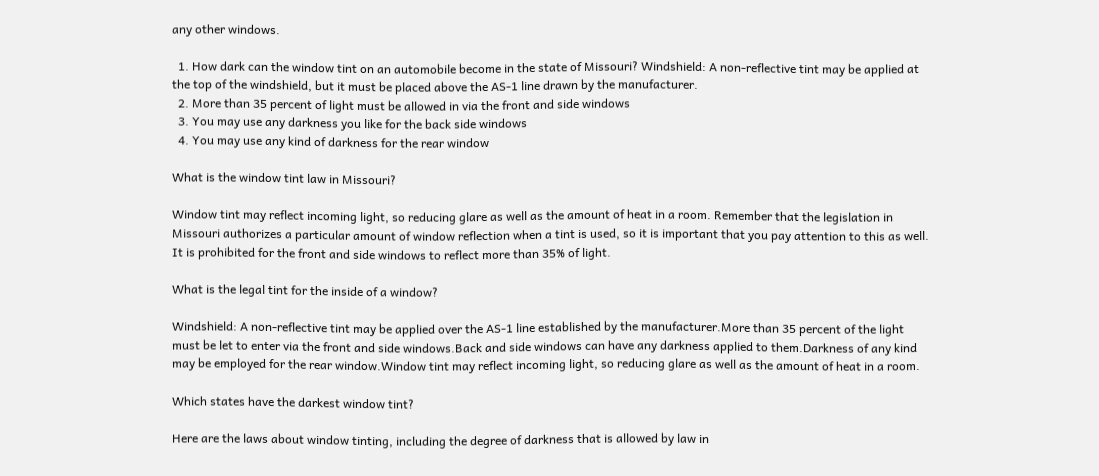any other windows.

  1. How dark can the window tint on an automobile become in the state of Missouri? Windshield: A non-reflective tint may be applied at the top of the windshield, but it must be placed above the AS-1 line drawn by the manufacturer.
  2. More than 35 percent of light must be allowed in via the front and side windows
  3. You may use any darkness you like for the back side windows
  4. You may use any kind of darkness for the rear window

What is the window tint law in Missouri?

Window tint may reflect incoming light, so reducing glare as well as the amount of heat in a room. Remember that the legislation in Missouri authorizes a particular amount of window reflection when a tint is used, so it is important that you pay attention to this as well. It is prohibited for the front and side windows to reflect more than 35% of light.

What is the legal tint for the inside of a window?

Windshield: A non-reflective tint may be applied over the AS-1 line established by the manufacturer.More than 35 percent of the light must be let to enter via the front and side windows.Back and side windows can have any darkness applied to them.Darkness of any kind may be employed for the rear window.Window tint may reflect incoming light, so reducing glare as well as the amount of heat in a room.

Which states have the darkest window tint?

Here are the laws about window tinting, including the degree of darkness that is allowed by law in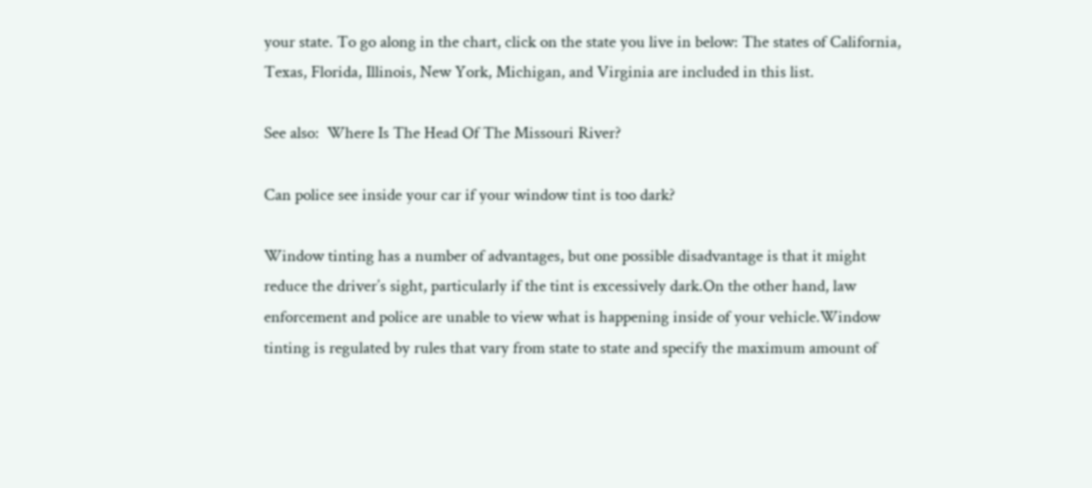your state. To go along in the chart, click on the state you live in below: The states of California, Texas, Florida, Illinois, New York, Michigan, and Virginia are included in this list.

See also:  Where Is The Head Of The Missouri River?

Can police see inside your car if your window tint is too dark?

Window tinting has a number of advantages, but one possible disadvantage is that it might reduce the driver’s sight, particularly if the tint is excessively dark.On the other hand, law enforcement and police are unable to view what is happening inside of your vehicle.Window tinting is regulated by rules that vary from state to state and specify the maximum amount of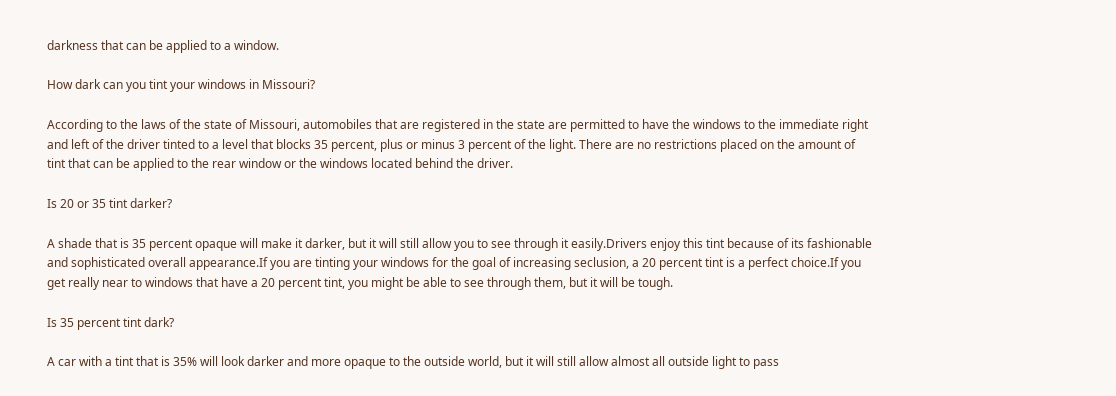darkness that can be applied to a window.

How dark can you tint your windows in Missouri?

According to the laws of the state of Missouri, automobiles that are registered in the state are permitted to have the windows to the immediate right and left of the driver tinted to a level that blocks 35 percent, plus or minus 3 percent of the light. There are no restrictions placed on the amount of tint that can be applied to the rear window or the windows located behind the driver.

Is 20 or 35 tint darker?

A shade that is 35 percent opaque will make it darker, but it will still allow you to see through it easily.Drivers enjoy this tint because of its fashionable and sophisticated overall appearance.If you are tinting your windows for the goal of increasing seclusion, a 20 percent tint is a perfect choice.If you get really near to windows that have a 20 percent tint, you might be able to see through them, but it will be tough.

Is 35 percent tint dark?

A car with a tint that is 35% will look darker and more opaque to the outside world, but it will still allow almost all outside light to pass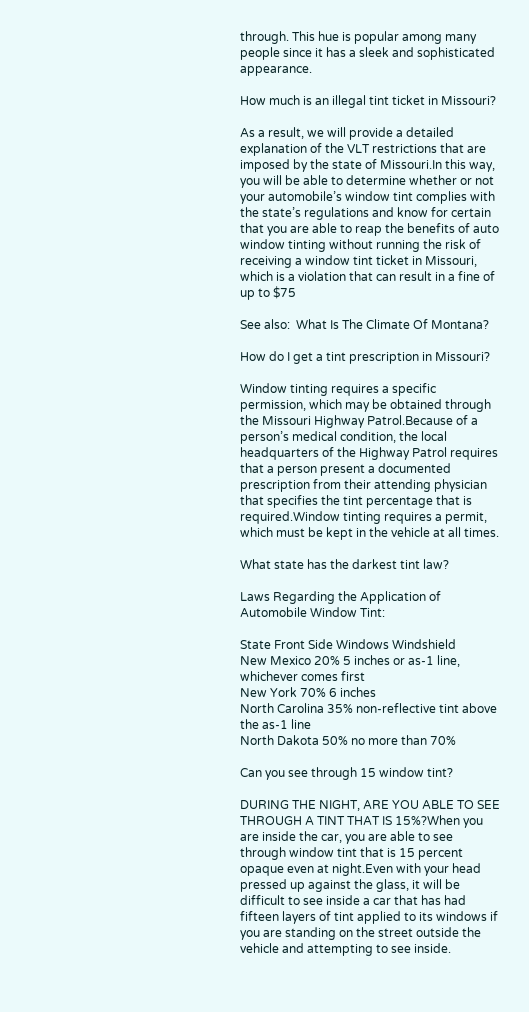through. This hue is popular among many people since it has a sleek and sophisticated appearance.

How much is an illegal tint ticket in Missouri?

As a result, we will provide a detailed explanation of the VLT restrictions that are imposed by the state of Missouri.In this way, you will be able to determine whether or not your automobile’s window tint complies with the state’s regulations and know for certain that you are able to reap the benefits of auto window tinting without running the risk of receiving a window tint ticket in Missouri, which is a violation that can result in a fine of up to $75

See also:  What Is The Climate Of Montana?

How do I get a tint prescription in Missouri?

Window tinting requires a specific permission, which may be obtained through the Missouri Highway Patrol.Because of a person’s medical condition, the local headquarters of the Highway Patrol requires that a person present a documented prescription from their attending physician that specifies the tint percentage that is required.Window tinting requires a permit, which must be kept in the vehicle at all times.

What state has the darkest tint law?

Laws Regarding the Application of Automobile Window Tint:

State Front Side Windows Windshield
New Mexico 20% 5 inches or as-1 line, whichever comes first
New York 70% 6 inches
North Carolina 35% non-reflective tint above the as-1 line
North Dakota 50% no more than 70%

Can you see through 15 window tint?

DURING THE NIGHT, ARE YOU ABLE TO SEE THROUGH A TINT THAT IS 15%?When you are inside the car, you are able to see through window tint that is 15 percent opaque even at night.Even with your head pressed up against the glass, it will be difficult to see inside a car that has had fifteen layers of tint applied to its windows if you are standing on the street outside the vehicle and attempting to see inside.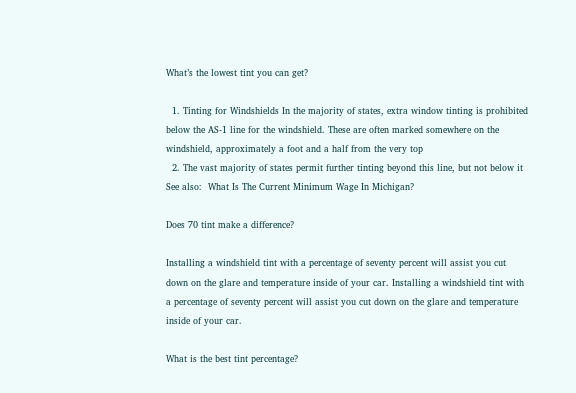What’s the lowest tint you can get?

  1. Tinting for Windshields In the majority of states, extra window tinting is prohibited below the AS-1 line for the windshield. These are often marked somewhere on the windshield, approximately a foot and a half from the very top
  2. The vast majority of states permit further tinting beyond this line, but not below it
See also:  What Is The Current Minimum Wage In Michigan?

Does 70 tint make a difference?

Installing a windshield tint with a percentage of seventy percent will assist you cut down on the glare and temperature inside of your car. Installing a windshield tint with a percentage of seventy percent will assist you cut down on the glare and temperature inside of your car.

What is the best tint percentage?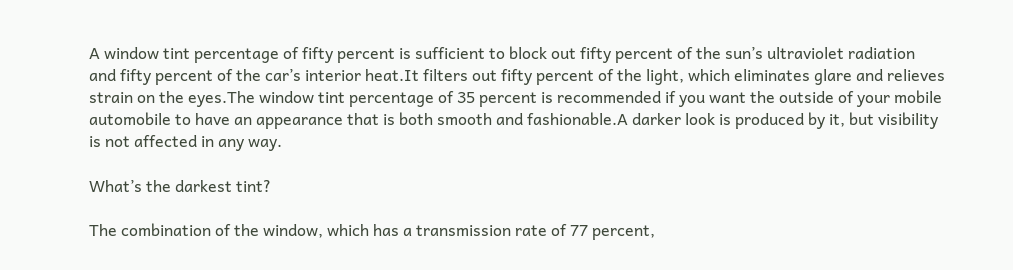A window tint percentage of fifty percent is sufficient to block out fifty percent of the sun’s ultraviolet radiation and fifty percent of the car’s interior heat.It filters out fifty percent of the light, which eliminates glare and relieves strain on the eyes.The window tint percentage of 35 percent is recommended if you want the outside of your mobile automobile to have an appearance that is both smooth and fashionable.A darker look is produced by it, but visibility is not affected in any way.

What’s the darkest tint?

The combination of the window, which has a transmission rate of 77 percent,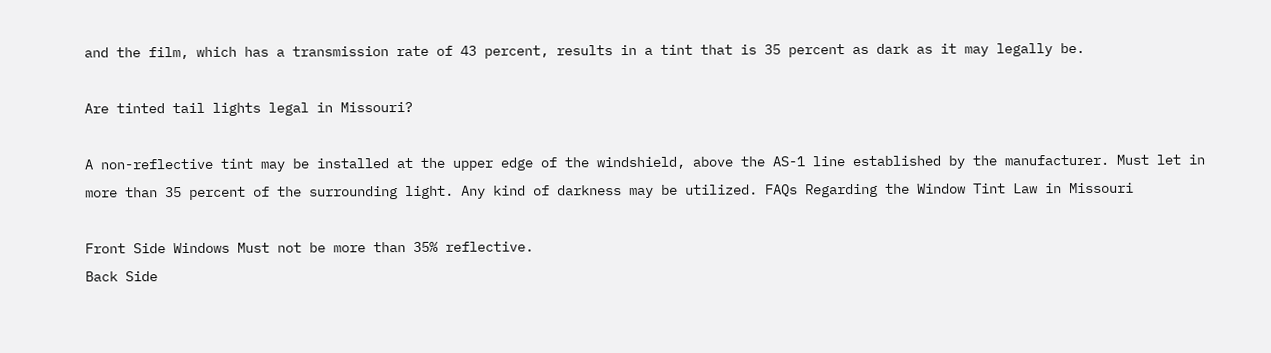and the film, which has a transmission rate of 43 percent, results in a tint that is 35 percent as dark as it may legally be.

Are tinted tail lights legal in Missouri?

A non-reflective tint may be installed at the upper edge of the windshield, above the AS-1 line established by the manufacturer. Must let in more than 35 percent of the surrounding light. Any kind of darkness may be utilized. FAQs Regarding the Window Tint Law in Missouri

Front Side Windows Must not be more than 35% reflective.
Back Side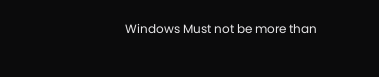Windows Must not be more than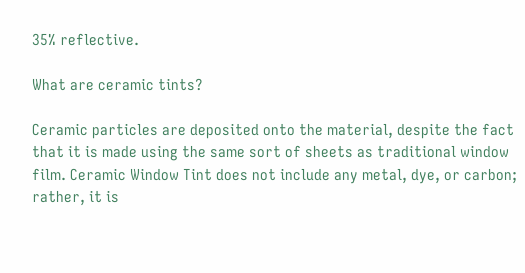35% reflective.

What are ceramic tints?

Ceramic particles are deposited onto the material, despite the fact that it is made using the same sort of sheets as traditional window film. Ceramic Window Tint does not include any metal, dye, or carbon; rather, it is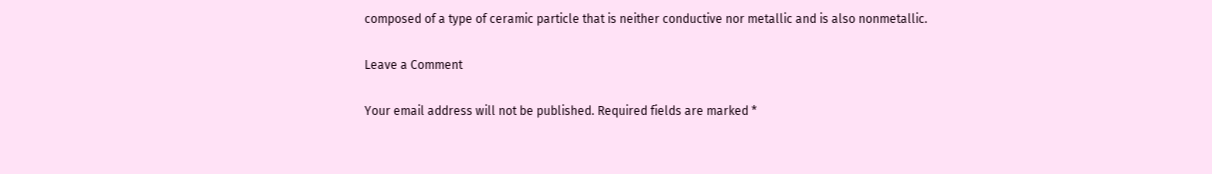composed of a type of ceramic particle that is neither conductive nor metallic and is also nonmetallic.

Leave a Comment

Your email address will not be published. Required fields are marked *